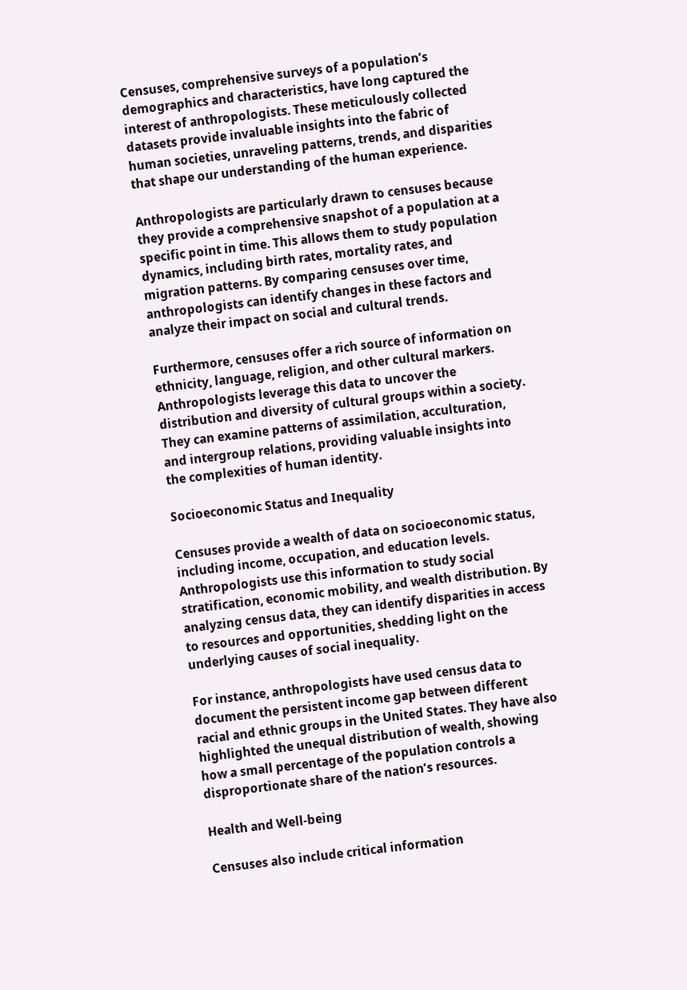Censuses, comprehensive surveys of a population’s demographics and characteristics, have long captured the interest of anthropologists. These meticulously collected datasets provide invaluable insights into the fabric of human societies, unraveling patterns, trends, and disparities that shape our understanding of the human experience.

Anthropologists are particularly drawn to censuses because they provide a comprehensive snapshot of a population at a specific point in time. This allows them to study population dynamics, including birth rates, mortality rates, and migration patterns. By comparing censuses over time, anthropologists can identify changes in these factors and analyze their impact on social and cultural trends.

Furthermore, censuses offer a rich source of information on ethnicity, language, religion, and other cultural markers. Anthropologists leverage this data to uncover the distribution and diversity of cultural groups within a society. They can examine patterns of assimilation, acculturation, and intergroup relations, providing valuable insights into the complexities of human identity.

Socioeconomic Status and Inequality

Censuses provide a wealth of data on socioeconomic status, including income, occupation, and education levels. Anthropologists use this information to study social stratification, economic mobility, and wealth distribution. By analyzing census data, they can identify disparities in access to resources and opportunities, shedding light on the underlying causes of social inequality.

For instance, anthropologists have used census data to document the persistent income gap between different racial and ethnic groups in the United States. They have also highlighted the unequal distribution of wealth, showing how a small percentage of the population controls a disproportionate share of the nation’s resources.

Health and Well-being

Censuses also include critical information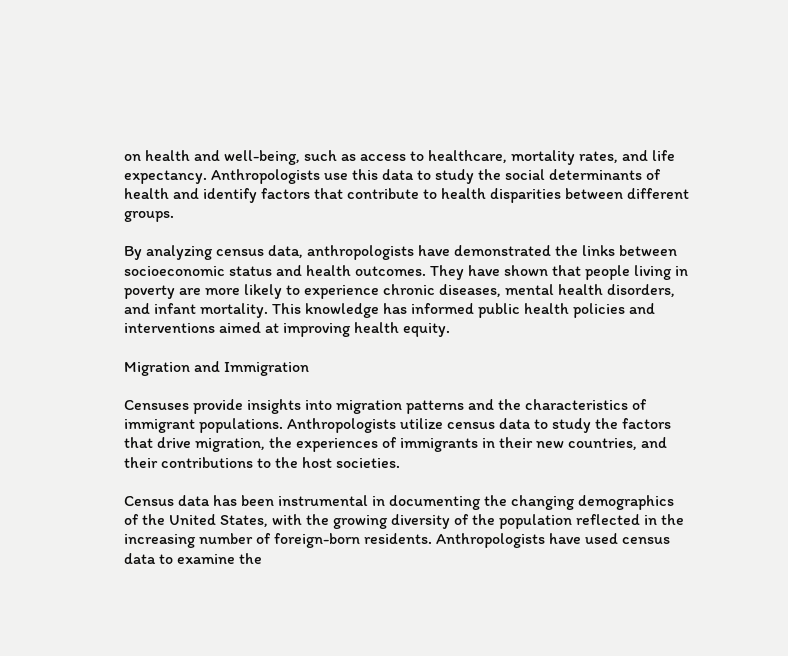on health and well-being, such as access to healthcare, mortality rates, and life expectancy. Anthropologists use this data to study the social determinants of health and identify factors that contribute to health disparities between different groups.

By analyzing census data, anthropologists have demonstrated the links between socioeconomic status and health outcomes. They have shown that people living in poverty are more likely to experience chronic diseases, mental health disorders, and infant mortality. This knowledge has informed public health policies and interventions aimed at improving health equity.

Migration and Immigration

Censuses provide insights into migration patterns and the characteristics of immigrant populations. Anthropologists utilize census data to study the factors that drive migration, the experiences of immigrants in their new countries, and their contributions to the host societies.

Census data has been instrumental in documenting the changing demographics of the United States, with the growing diversity of the population reflected in the increasing number of foreign-born residents. Anthropologists have used census data to examine the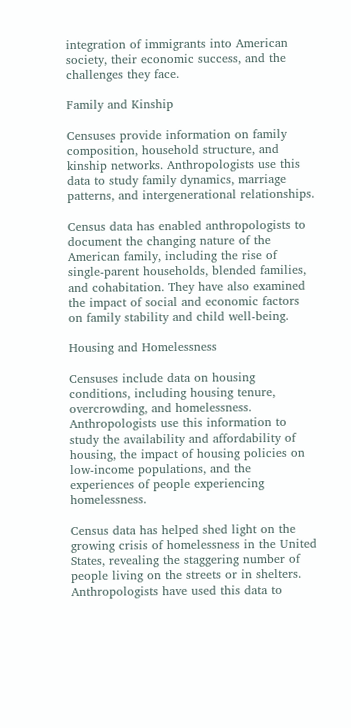integration of immigrants into American society, their economic success, and the challenges they face.

Family and Kinship

Censuses provide information on family composition, household structure, and kinship networks. Anthropologists use this data to study family dynamics, marriage patterns, and intergenerational relationships.

Census data has enabled anthropologists to document the changing nature of the American family, including the rise of single-parent households, blended families, and cohabitation. They have also examined the impact of social and economic factors on family stability and child well-being.

Housing and Homelessness

Censuses include data on housing conditions, including housing tenure, overcrowding, and homelessness. Anthropologists use this information to study the availability and affordability of housing, the impact of housing policies on low-income populations, and the experiences of people experiencing homelessness.

Census data has helped shed light on the growing crisis of homelessness in the United States, revealing the staggering number of people living on the streets or in shelters. Anthropologists have used this data to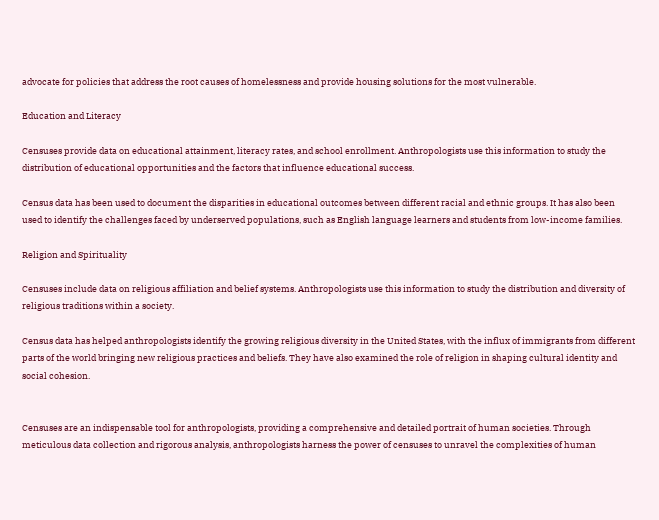advocate for policies that address the root causes of homelessness and provide housing solutions for the most vulnerable.

Education and Literacy

Censuses provide data on educational attainment, literacy rates, and school enrollment. Anthropologists use this information to study the distribution of educational opportunities and the factors that influence educational success.

Census data has been used to document the disparities in educational outcomes between different racial and ethnic groups. It has also been used to identify the challenges faced by underserved populations, such as English language learners and students from low-income families.

Religion and Spirituality

Censuses include data on religious affiliation and belief systems. Anthropologists use this information to study the distribution and diversity of religious traditions within a society.

Census data has helped anthropologists identify the growing religious diversity in the United States, with the influx of immigrants from different parts of the world bringing new religious practices and beliefs. They have also examined the role of religion in shaping cultural identity and social cohesion.


Censuses are an indispensable tool for anthropologists, providing a comprehensive and detailed portrait of human societies. Through meticulous data collection and rigorous analysis, anthropologists harness the power of censuses to unravel the complexities of human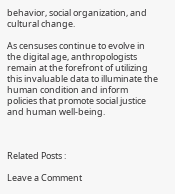behavior, social organization, and cultural change.

As censuses continue to evolve in the digital age, anthropologists remain at the forefront of utilizing this invaluable data to illuminate the human condition and inform policies that promote social justice and human well-being.



Related Posts :

Leave a Comment